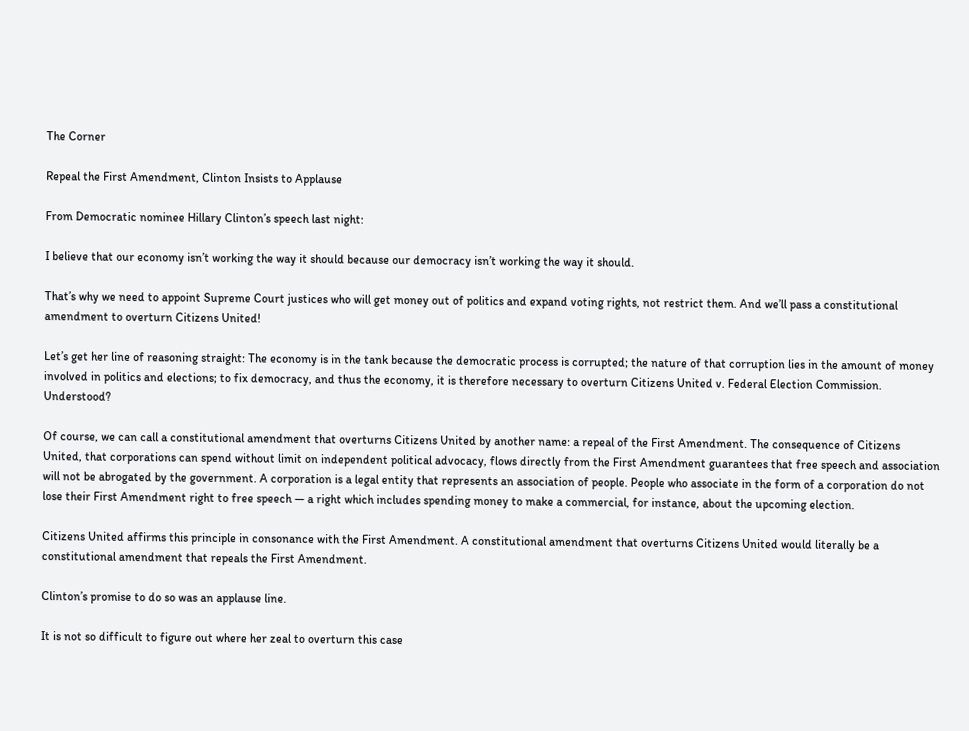The Corner

Repeal the First Amendment, Clinton Insists to Applause

From Democratic nominee Hillary Clinton’s speech last night:

I believe that our economy isn’t working the way it should because our democracy isn’t working the way it should.

That’s why we need to appoint Supreme Court justices who will get money out of politics and expand voting rights, not restrict them. And we’ll pass a constitutional amendment to overturn Citizens United!

Let’s get her line of reasoning straight: The economy is in the tank because the democratic process is corrupted; the nature of that corruption lies in the amount of money involved in politics and elections; to fix democracy, and thus the economy, it is therefore necessary to overturn Citizens United v. Federal Election Commission. Understood?

Of course, we can call a constitutional amendment that overturns Citizens United by another name: a repeal of the First Amendment. The consequence of Citizens United, that corporations can spend without limit on independent political advocacy, flows directly from the First Amendment guarantees that free speech and association will not be abrogated by the government. A corporation is a legal entity that represents an association of people. People who associate in the form of a corporation do not lose their First Amendment right to free speech — a right which includes spending money to make a commercial, for instance, about the upcoming election.

Citizens United affirms this principle in consonance with the First Amendment. A constitutional amendment that overturns Citizens United would literally be a constitutional amendment that repeals the First Amendment.

Clinton’s promise to do so was an applause line.

It is not so difficult to figure out where her zeal to overturn this case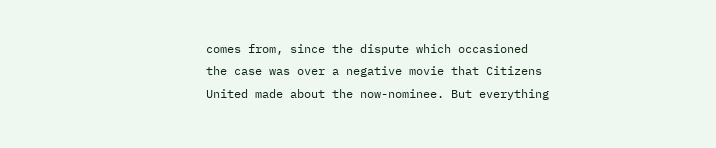comes from, since the dispute which occasioned the case was over a negative movie that Citizens United made about the now-nominee. But everything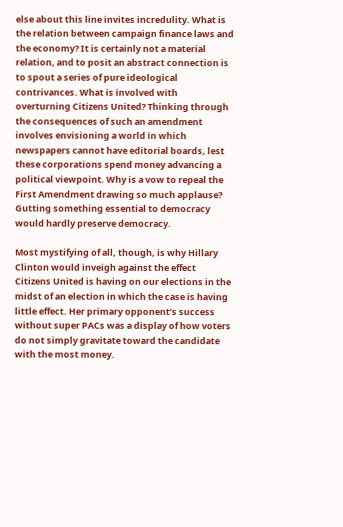else about this line invites incredulity. What is the relation between campaign finance laws and the economy? It is certainly not a material relation, and to posit an abstract connection is to spout a series of pure ideological contrivances. What is involved with overturning Citizens United? Thinking through the consequences of such an amendment involves envisioning a world in which newspapers cannot have editorial boards, lest these corporations spend money advancing a political viewpoint. Why is a vow to repeal the First Amendment drawing so much applause? Gutting something essential to democracy would hardly preserve democracy.

Most mystifying of all, though, is why Hillary Clinton would inveigh against the effect Citizens United is having on our elections in the midst of an election in which the case is having little effect. Her primary opponent’s success without super PACs was a display of how voters do not simply gravitate toward the candidate with the most money.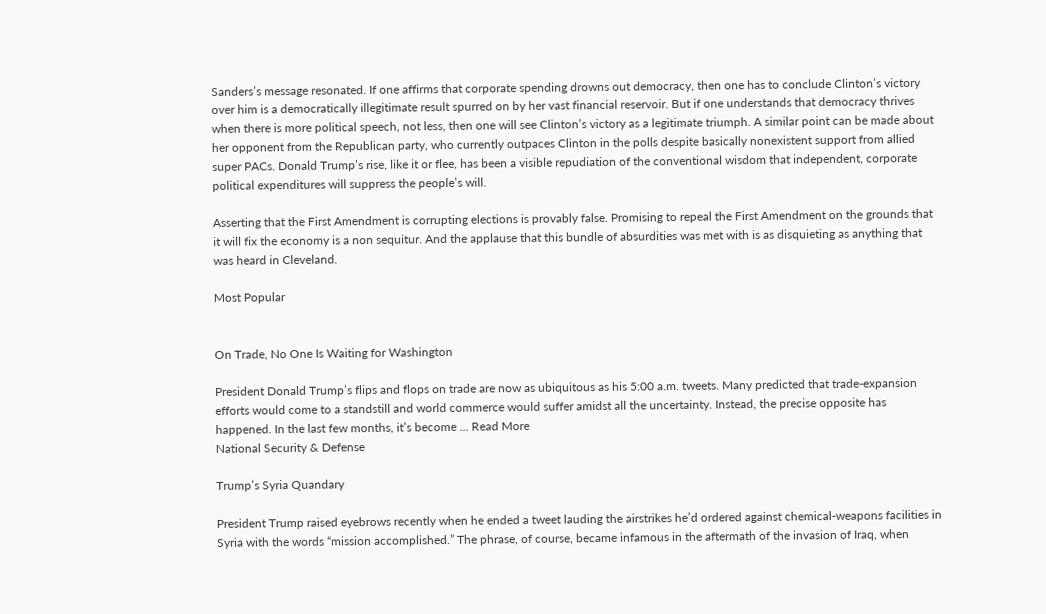Sanders’s message resonated. If one affirms that corporate spending drowns out democracy, then one has to conclude Clinton’s victory over him is a democratically illegitimate result spurred on by her vast financial reservoir. But if one understands that democracy thrives when there is more political speech, not less, then one will see Clinton’s victory as a legitimate triumph. A similar point can be made about her opponent from the Republican party, who currently outpaces Clinton in the polls despite basically nonexistent support from allied super PACs. Donald Trump’s rise, like it or flee, has been a visible repudiation of the conventional wisdom that independent, corporate political expenditures will suppress the people’s will.

Asserting that the First Amendment is corrupting elections is provably false. Promising to repeal the First Amendment on the grounds that it will fix the economy is a non sequitur. And the applause that this bundle of absurdities was met with is as disquieting as anything that was heard in Cleveland.

Most Popular


On Trade, No One Is Waiting for Washington

President Donald Trump’s flips and flops on trade are now as ubiquitous as his 5:00 a.m. tweets. Many predicted that trade-expansion efforts would come to a standstill and world commerce would suffer amidst all the uncertainty. Instead, the precise opposite has happened. In the last few months, it’s become ... Read More
National Security & Defense

Trump’s Syria Quandary

President Trump raised eyebrows recently when he ended a tweet lauding the airstrikes he’d ordered against chemical-weapons facilities in Syria with the words “mission accomplished.” The phrase, of course, became infamous in the aftermath of the invasion of Iraq, when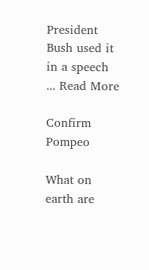President Bush used it in a speech ... Read More

Confirm Pompeo

What on earth are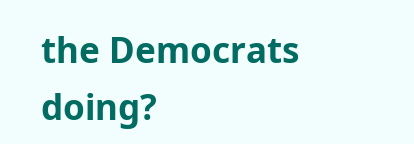the Democrats doing?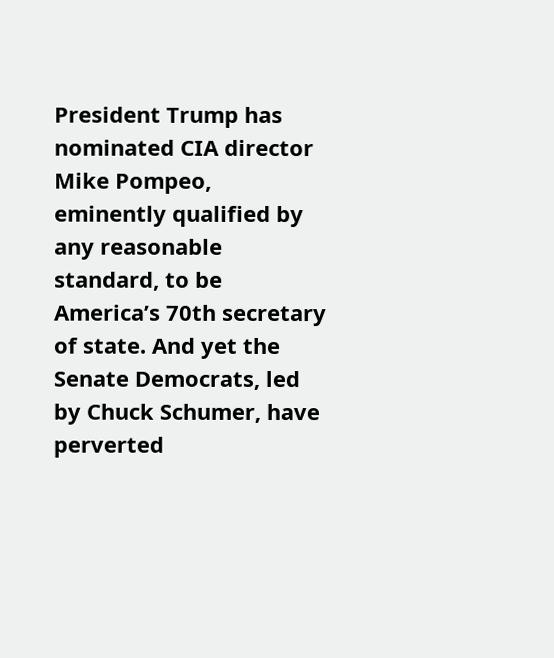President Trump has nominated CIA director Mike Pompeo, eminently qualified by any reasonable standard, to be America’s 70th secretary of state. And yet the Senate Democrats, led by Chuck Schumer, have perverted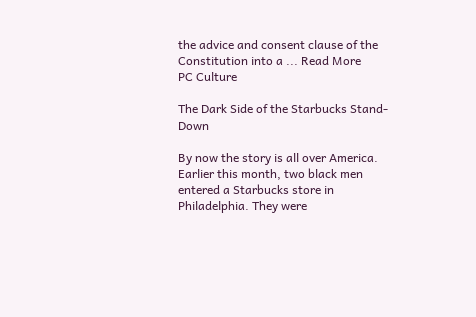the advice and consent clause of the Constitution into a ... Read More
PC Culture

The Dark Side of the Starbucks Stand-Down

By now the story is all over America. Earlier this month, two black men entered a Starbucks store in Philadelphia. They were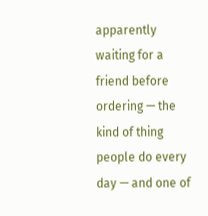apparently waiting for a friend before ordering — the kind of thing people do every day — and one of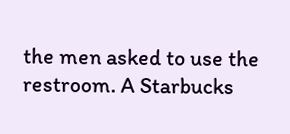the men asked to use the restroom. A Starbucks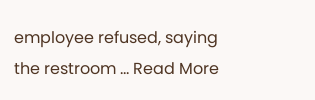employee refused, saying the restroom ... Read More